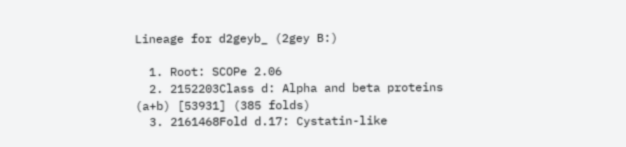Lineage for d2geyb_ (2gey B:)

  1. Root: SCOPe 2.06
  2. 2152203Class d: Alpha and beta proteins (a+b) [53931] (385 folds)
  3. 2161468Fold d.17: Cystatin-like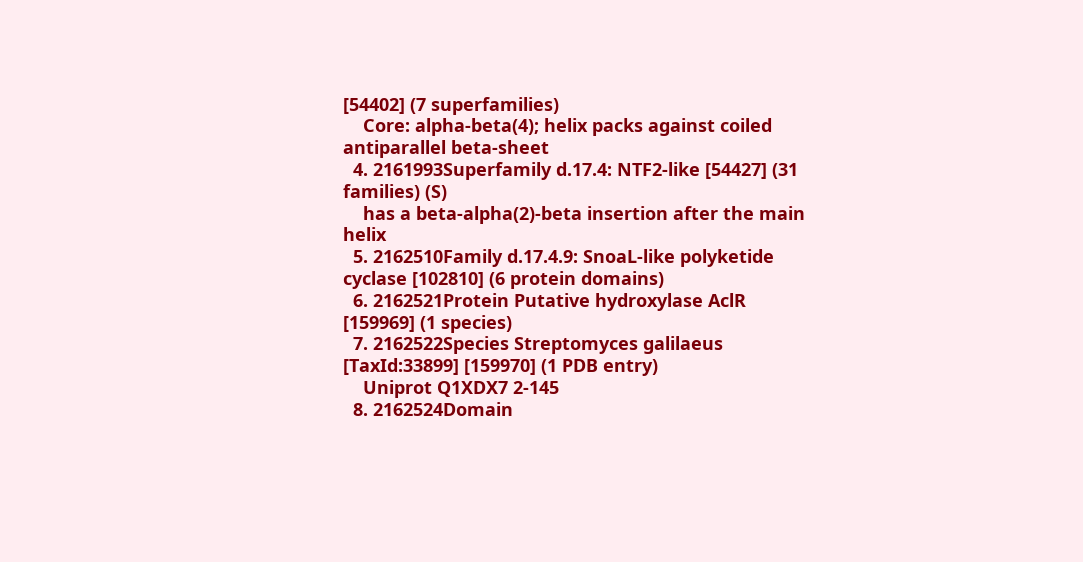[54402] (7 superfamilies)
    Core: alpha-beta(4); helix packs against coiled antiparallel beta-sheet
  4. 2161993Superfamily d.17.4: NTF2-like [54427] (31 families) (S)
    has a beta-alpha(2)-beta insertion after the main helix
  5. 2162510Family d.17.4.9: SnoaL-like polyketide cyclase [102810] (6 protein domains)
  6. 2162521Protein Putative hydroxylase AclR [159969] (1 species)
  7. 2162522Species Streptomyces galilaeus [TaxId:33899] [159970] (1 PDB entry)
    Uniprot Q1XDX7 2-145
  8. 2162524Domain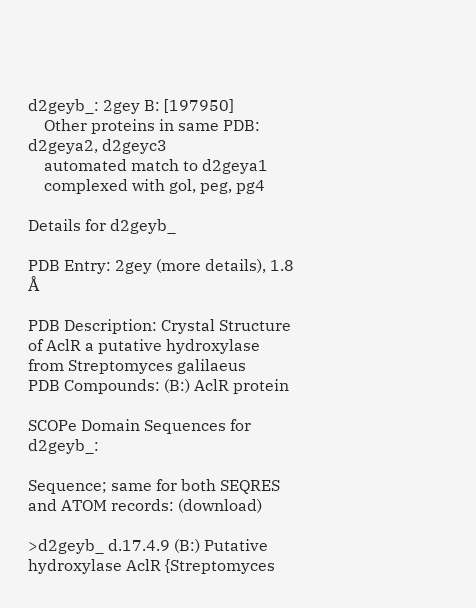d2geyb_: 2gey B: [197950]
    Other proteins in same PDB: d2geya2, d2geyc3
    automated match to d2geya1
    complexed with gol, peg, pg4

Details for d2geyb_

PDB Entry: 2gey (more details), 1.8 Å

PDB Description: Crystal Structure of AclR a putative hydroxylase from Streptomyces galilaeus
PDB Compounds: (B:) AclR protein

SCOPe Domain Sequences for d2geyb_:

Sequence; same for both SEQRES and ATOM records: (download)

>d2geyb_ d.17.4.9 (B:) Putative hydroxylase AclR {Streptomyces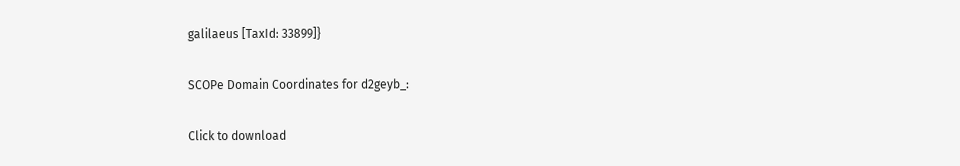galilaeus [TaxId: 33899]}

SCOPe Domain Coordinates for d2geyb_:

Click to download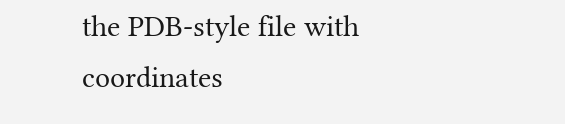the PDB-style file with coordinates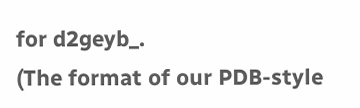for d2geyb_.
(The format of our PDB-style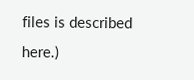files is described here.)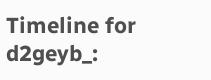Timeline for d2geyb_: